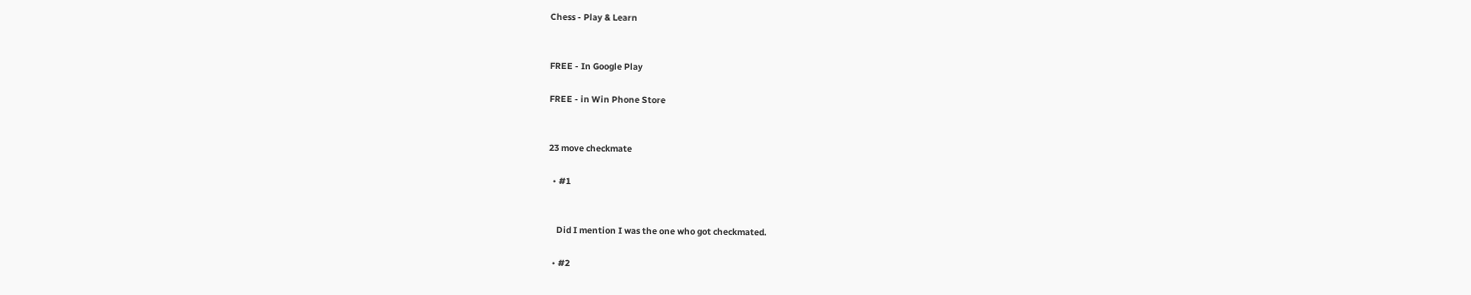Chess - Play & Learn


FREE - In Google Play

FREE - in Win Phone Store


23 move checkmate

  • #1


    Did I mention I was the one who got checkmated.

  • #2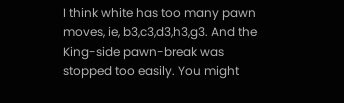I think white has too many pawn moves, ie, b3,c3,d3,h3,g3. And the King-side pawn-break was stopped too easily. You might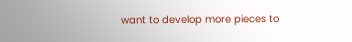want to develop more pieces to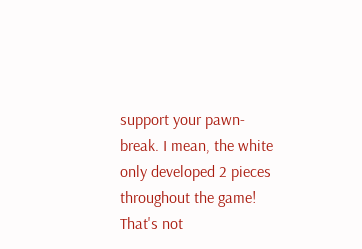support your pawn-break. I mean, the white only developed 2 pieces throughout the game! That's not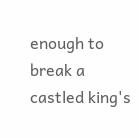enough to break a castled king's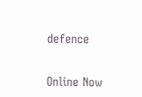defence


Online Now